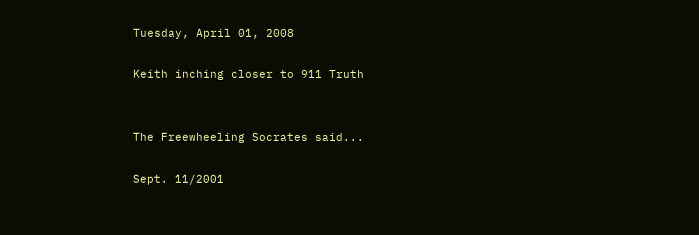Tuesday, April 01, 2008

Keith inching closer to 911 Truth


The Freewheeling Socrates said...

Sept. 11/2001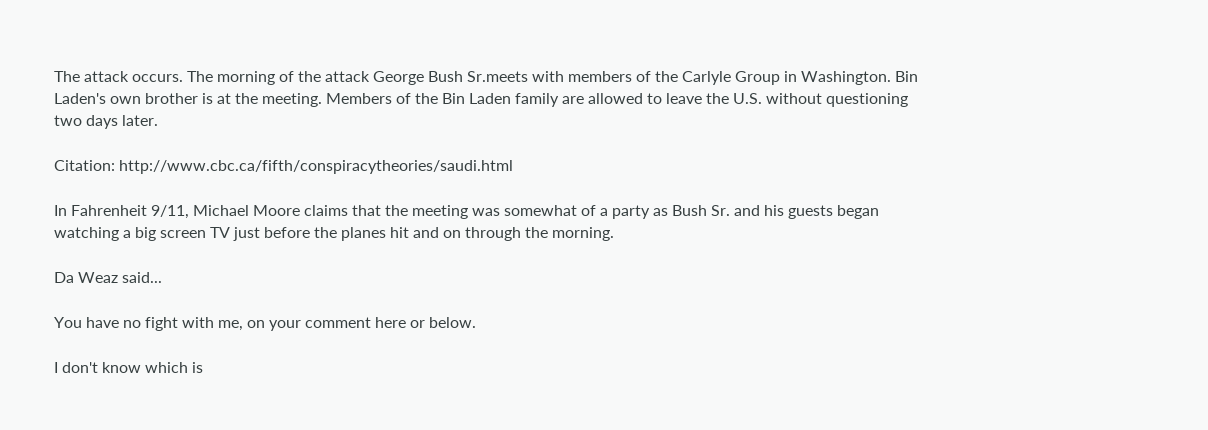The attack occurs. The morning of the attack George Bush Sr.meets with members of the Carlyle Group in Washington. Bin Laden's own brother is at the meeting. Members of the Bin Laden family are allowed to leave the U.S. without questioning two days later.

Citation: http://www.cbc.ca/fifth/conspiracytheories/saudi.html

In Fahrenheit 9/11, Michael Moore claims that the meeting was somewhat of a party as Bush Sr. and his guests began watching a big screen TV just before the planes hit and on through the morning.

Da Weaz said...

You have no fight with me, on your comment here or below.

I don't know which is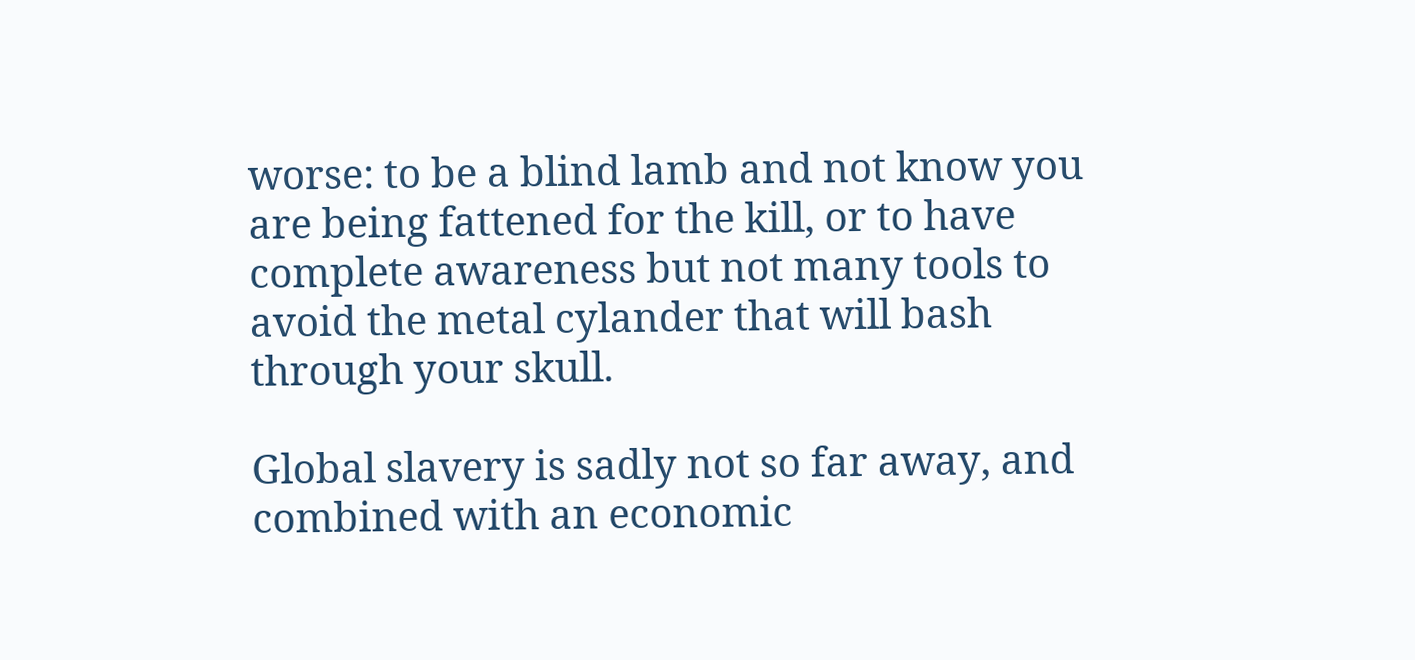worse: to be a blind lamb and not know you are being fattened for the kill, or to have complete awareness but not many tools to avoid the metal cylander that will bash through your skull.

Global slavery is sadly not so far away, and combined with an economic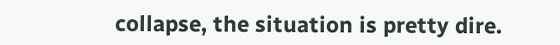collapse, the situation is pretty dire.